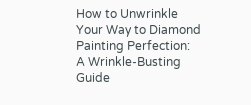How to Unwrinkle Your Way to Diamond Painting Perfection: A Wrinkle-Busting Guide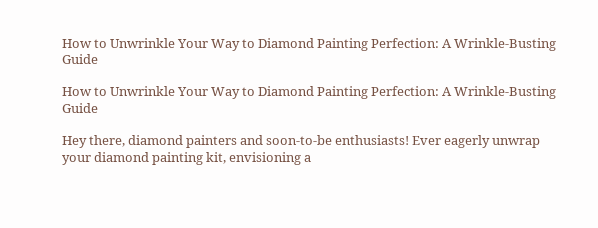How to Unwrinkle Your Way to Diamond Painting Perfection: A Wrinkle-Busting Guide

How to Unwrinkle Your Way to Diamond Painting Perfection: A Wrinkle-Busting Guide

Hey there, diamond painters and soon-to-be enthusiasts! Ever eagerly unwrap your diamond painting kit, envisioning a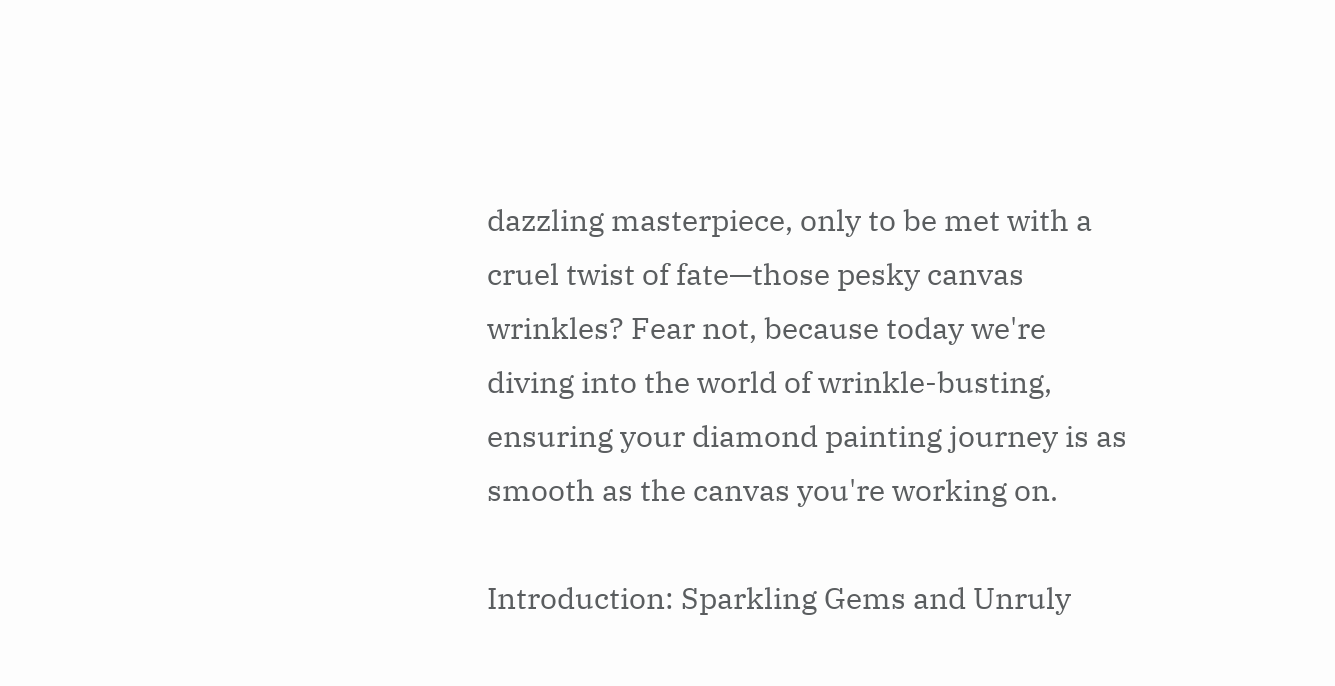dazzling masterpiece, only to be met with a cruel twist of fate—those pesky canvas wrinkles? Fear not, because today we're diving into the world of wrinkle-busting, ensuring your diamond painting journey is as smooth as the canvas you're working on.

Introduction: Sparkling Gems and Unruly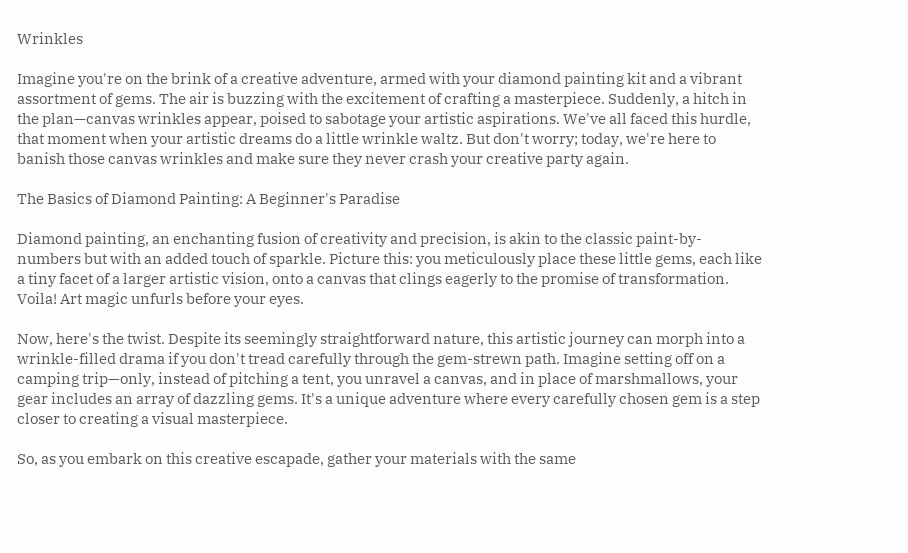Wrinkles

Imagine you're on the brink of a creative adventure, armed with your diamond painting kit and a vibrant assortment of gems. The air is buzzing with the excitement of crafting a masterpiece. Suddenly, a hitch in the plan—canvas wrinkles appear, poised to sabotage your artistic aspirations. We've all faced this hurdle, that moment when your artistic dreams do a little wrinkle waltz. But don't worry; today, we're here to banish those canvas wrinkles and make sure they never crash your creative party again.

The Basics of Diamond Painting: A Beginner's Paradise

Diamond painting, an enchanting fusion of creativity and precision, is akin to the classic paint-by-numbers but with an added touch of sparkle. Picture this: you meticulously place these little gems, each like a tiny facet of a larger artistic vision, onto a canvas that clings eagerly to the promise of transformation. Voila! Art magic unfurls before your eyes.

Now, here's the twist. Despite its seemingly straightforward nature, this artistic journey can morph into a wrinkle-filled drama if you don't tread carefully through the gem-strewn path. Imagine setting off on a camping trip—only, instead of pitching a tent, you unravel a canvas, and in place of marshmallows, your gear includes an array of dazzling gems. It's a unique adventure where every carefully chosen gem is a step closer to creating a visual masterpiece.

So, as you embark on this creative escapade, gather your materials with the same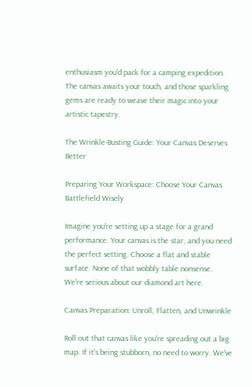enthusiasm you'd pack for a camping expedition. The canvas awaits your touch, and those sparkling gems are ready to weave their magic into your artistic tapestry.

The Wrinkle-Busting Guide: Your Canvas Deserves Better

Preparing Your Workspace: Choose Your Canvas Battlefield Wisely

Imagine you're setting up a stage for a grand performance. Your canvas is the star, and you need the perfect setting. Choose a flat and stable surface. None of that wobbly table nonsense. We're serious about our diamond art here.

Canvas Preparation: Unroll, Flatten, and Unwrinkle

Roll out that canvas like you're spreading out a big map. If it's being stubborn, no need to worry. We've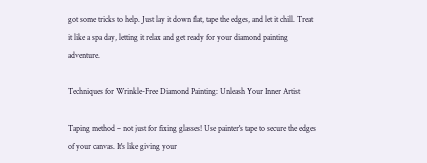got some tricks to help. Just lay it down flat, tape the edges, and let it chill. Treat it like a spa day, letting it relax and get ready for your diamond painting adventure.

Techniques for Wrinkle-Free Diamond Painting: Unleash Your Inner Artist

Taping method – not just for fixing glasses! Use painter's tape to secure the edges of your canvas. It's like giving your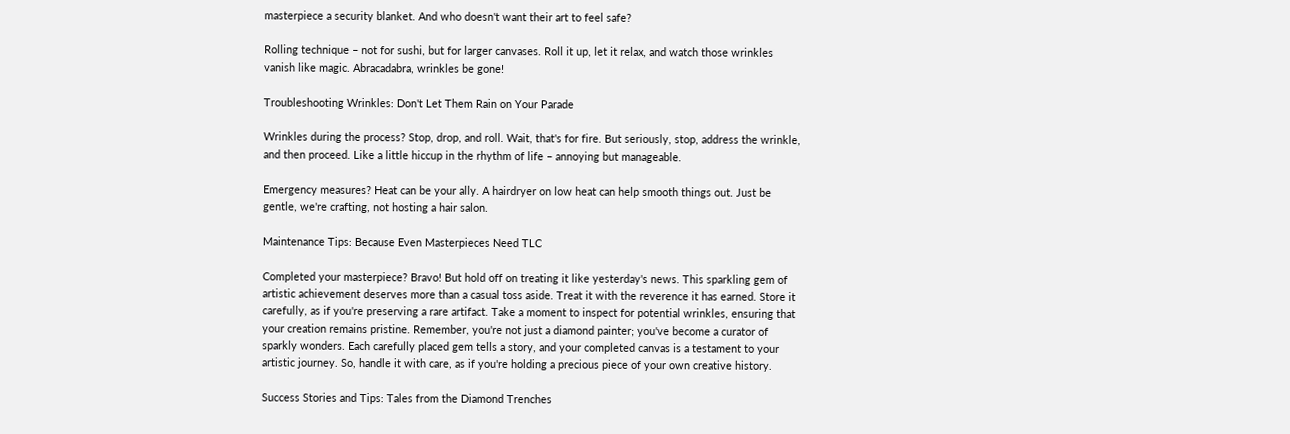masterpiece a security blanket. And who doesn't want their art to feel safe?

Rolling technique – not for sushi, but for larger canvases. Roll it up, let it relax, and watch those wrinkles vanish like magic. Abracadabra, wrinkles be gone!

Troubleshooting Wrinkles: Don't Let Them Rain on Your Parade

Wrinkles during the process? Stop, drop, and roll. Wait, that's for fire. But seriously, stop, address the wrinkle, and then proceed. Like a little hiccup in the rhythm of life – annoying but manageable.

Emergency measures? Heat can be your ally. A hairdryer on low heat can help smooth things out. Just be gentle, we're crafting, not hosting a hair salon.

Maintenance Tips: Because Even Masterpieces Need TLC

Completed your masterpiece? Bravo! But hold off on treating it like yesterday's news. This sparkling gem of artistic achievement deserves more than a casual toss aside. Treat it with the reverence it has earned. Store it carefully, as if you're preserving a rare artifact. Take a moment to inspect for potential wrinkles, ensuring that your creation remains pristine. Remember, you're not just a diamond painter; you've become a curator of sparkly wonders. Each carefully placed gem tells a story, and your completed canvas is a testament to your artistic journey. So, handle it with care, as if you're holding a precious piece of your own creative history.

Success Stories and Tips: Tales from the Diamond Trenches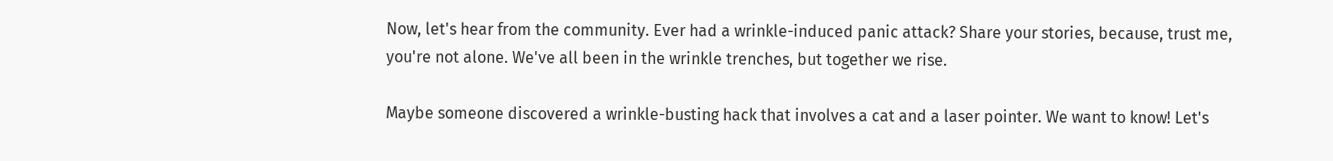Now, let's hear from the community. Ever had a wrinkle-induced panic attack? Share your stories, because, trust me, you're not alone. We've all been in the wrinkle trenches, but together we rise.

Maybe someone discovered a wrinkle-busting hack that involves a cat and a laser pointer. We want to know! Let's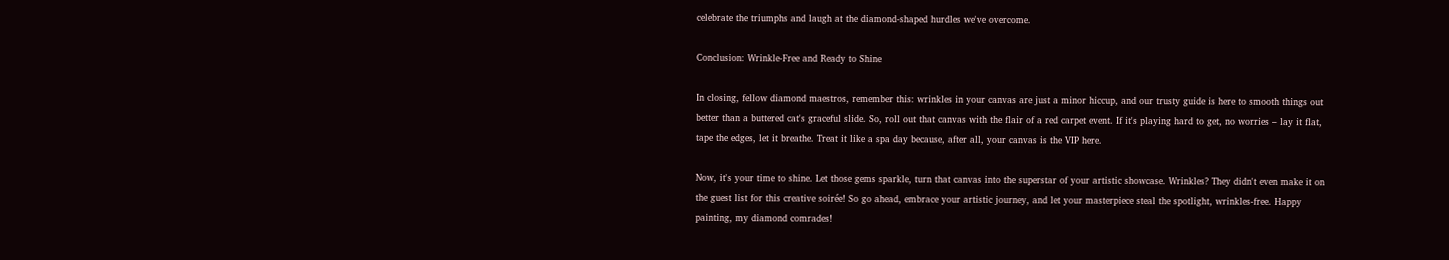celebrate the triumphs and laugh at the diamond-shaped hurdles we've overcome.

Conclusion: Wrinkle-Free and Ready to Shine

In closing, fellow diamond maestros, remember this: wrinkles in your canvas are just a minor hiccup, and our trusty guide is here to smooth things out better than a buttered cat's graceful slide. So, roll out that canvas with the flair of a red carpet event. If it's playing hard to get, no worries – lay it flat, tape the edges, let it breathe. Treat it like a spa day because, after all, your canvas is the VIP here.

Now, it's your time to shine. Let those gems sparkle, turn that canvas into the superstar of your artistic showcase. Wrinkles? They didn't even make it on the guest list for this creative soirée! So go ahead, embrace your artistic journey, and let your masterpiece steal the spotlight, wrinkles-free. Happy painting, my diamond comrades!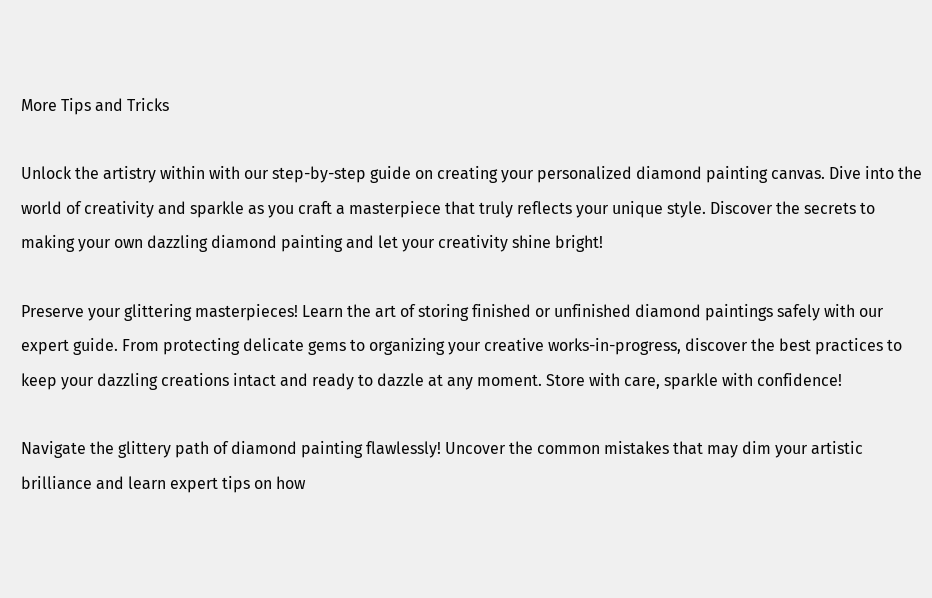More Tips and Tricks

Unlock the artistry within with our step-by-step guide on creating your personalized diamond painting canvas. Dive into the world of creativity and sparkle as you craft a masterpiece that truly reflects your unique style. Discover the secrets to making your own dazzling diamond painting and let your creativity shine bright!

Preserve your glittering masterpieces! Learn the art of storing finished or unfinished diamond paintings safely with our expert guide. From protecting delicate gems to organizing your creative works-in-progress, discover the best practices to keep your dazzling creations intact and ready to dazzle at any moment. Store with care, sparkle with confidence!

Navigate the glittery path of diamond painting flawlessly! Uncover the common mistakes that may dim your artistic brilliance and learn expert tips on how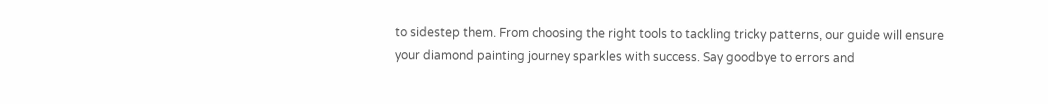to sidestep them. From choosing the right tools to tackling tricky patterns, our guide will ensure your diamond painting journey sparkles with success. Say goodbye to errors and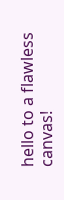hello to a flawless canvas!